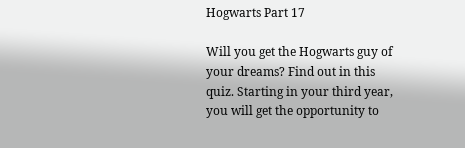Hogwarts Part 17

Will you get the Hogwarts guy of your dreams? Find out in this quiz. Starting in your third year, you will get the opportunity to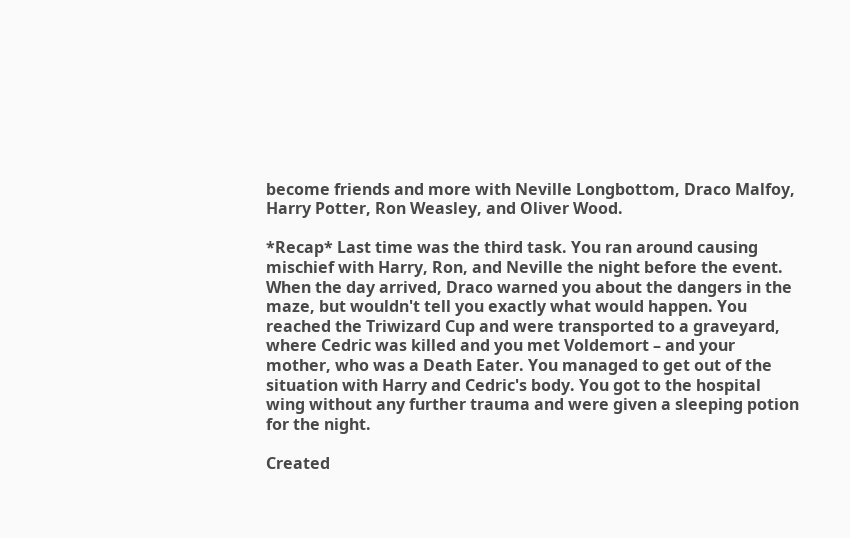become friends and more with Neville Longbottom, Draco Malfoy, Harry Potter, Ron Weasley, and Oliver Wood.

*Recap* Last time was the third task. You ran around causing mischief with Harry, Ron, and Neville the night before the event. When the day arrived, Draco warned you about the dangers in the maze, but wouldn't tell you exactly what would happen. You reached the Triwizard Cup and were transported to a graveyard, where Cedric was killed and you met Voldemort – and your mother, who was a Death Eater. You managed to get out of the situation with Harry and Cedric's body. You got to the hospital wing without any further trauma and were given a sleeping potion for the night.

Created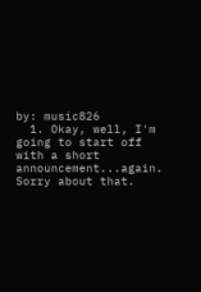by: music826
  1. Okay, well, I'm going to start off with a short announcement...again. Sorry about that.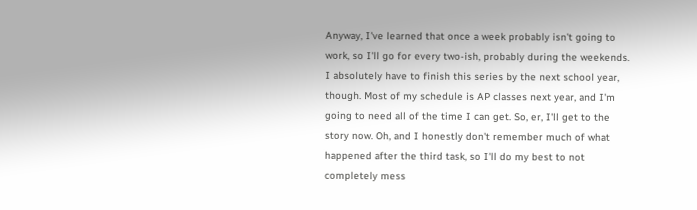Anyway, I've learned that once a week probably isn't going to work, so I'll go for every two-ish, probably during the weekends. I absolutely have to finish this series by the next school year, though. Most of my schedule is AP classes next year, and I'm going to need all of the time I can get. So, er, I'll get to the story now. Oh, and I honestly don't remember much of what happened after the third task, so I'll do my best to not completely mess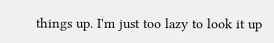things up. I'm just too lazy to look it up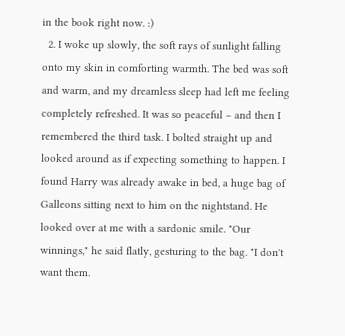in the book right now. :)
  2. I woke up slowly, the soft rays of sunlight falling onto my skin in comforting warmth. The bed was soft and warm, and my dreamless sleep had left me feeling completely refreshed. It was so peaceful – and then I remembered the third task. I bolted straight up and looked around as if expecting something to happen. I found Harry was already awake in bed, a huge bag of Galleons sitting next to him on the nightstand. He looked over at me with a sardonic smile. "Our winnings," he said flatly, gesturing to the bag. "I don't want them.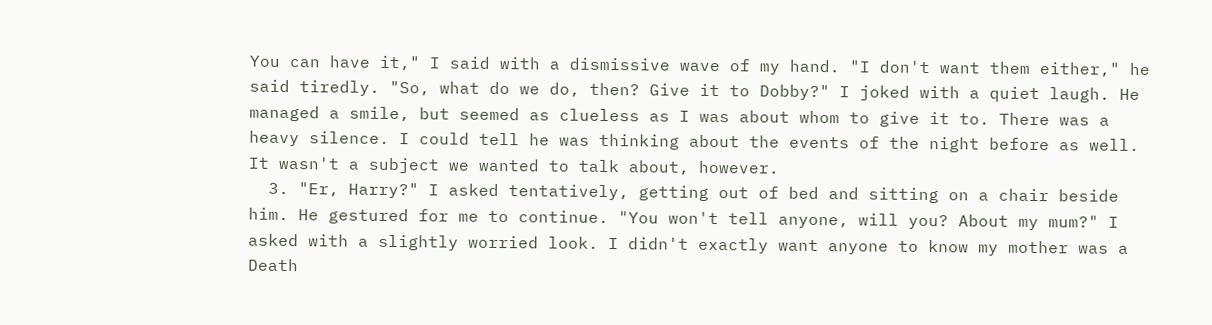You can have it," I said with a dismissive wave of my hand. "I don't want them either," he said tiredly. "So, what do we do, then? Give it to Dobby?" I joked with a quiet laugh. He managed a smile, but seemed as clueless as I was about whom to give it to. There was a heavy silence. I could tell he was thinking about the events of the night before as well. It wasn't a subject we wanted to talk about, however.
  3. "Er, Harry?" I asked tentatively, getting out of bed and sitting on a chair beside him. He gestured for me to continue. "You won't tell anyone, will you? About my mum?" I asked with a slightly worried look. I didn't exactly want anyone to know my mother was a Death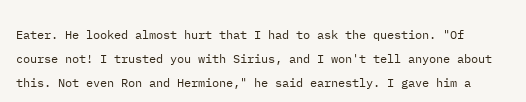Eater. He looked almost hurt that I had to ask the question. "Of course not! I trusted you with Sirius, and I won't tell anyone about this. Not even Ron and Hermione," he said earnestly. I gave him a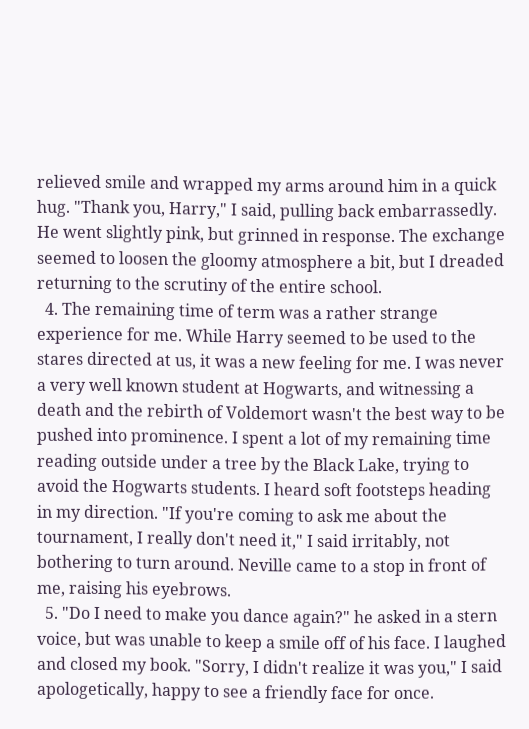relieved smile and wrapped my arms around him in a quick hug. "Thank you, Harry," I said, pulling back embarrassedly. He went slightly pink, but grinned in response. The exchange seemed to loosen the gloomy atmosphere a bit, but I dreaded returning to the scrutiny of the entire school.
  4. The remaining time of term was a rather strange experience for me. While Harry seemed to be used to the stares directed at us, it was a new feeling for me. I was never a very well known student at Hogwarts, and witnessing a death and the rebirth of Voldemort wasn't the best way to be pushed into prominence. I spent a lot of my remaining time reading outside under a tree by the Black Lake, trying to avoid the Hogwarts students. I heard soft footsteps heading in my direction. "If you're coming to ask me about the tournament, I really don't need it," I said irritably, not bothering to turn around. Neville came to a stop in front of me, raising his eyebrows.
  5. "Do I need to make you dance again?" he asked in a stern voice, but was unable to keep a smile off of his face. I laughed and closed my book. "Sorry, I didn't realize it was you," I said apologetically, happy to see a friendly face for once.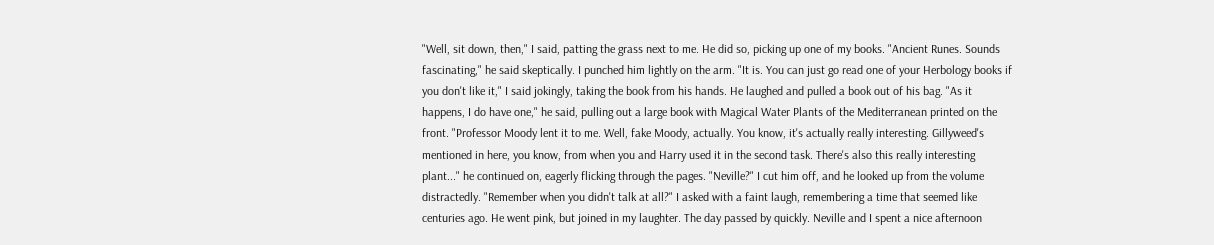"Well, sit down, then," I said, patting the grass next to me. He did so, picking up one of my books. "Ancient Runes. Sounds fascinating," he said skeptically. I punched him lightly on the arm. "It is. You can just go read one of your Herbology books if you don't like it," I said jokingly, taking the book from his hands. He laughed and pulled a book out of his bag. "As it happens, I do have one," he said, pulling out a large book with Magical Water Plants of the Mediterranean printed on the front. "Professor Moody lent it to me. Well, fake Moody, actually. You know, it's actually really interesting. Gillyweed's mentioned in here, you know, from when you and Harry used it in the second task. There's also this really interesting plant..." he continued on, eagerly flicking through the pages. "Neville?" I cut him off, and he looked up from the volume distractedly. "Remember when you didn't talk at all?" I asked with a faint laugh, remembering a time that seemed like centuries ago. He went pink, but joined in my laughter. The day passed by quickly. Neville and I spent a nice afternoon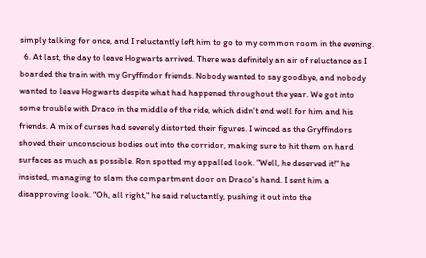simply talking for once, and I reluctantly left him to go to my common room in the evening.
  6. At last, the day to leave Hogwarts arrived. There was definitely an air of reluctance as I boarded the train with my Gryffindor friends. Nobody wanted to say goodbye, and nobody wanted to leave Hogwarts despite what had happened throughout the year. We got into some trouble with Draco in the middle of the ride, which didn't end well for him and his friends. A mix of curses had severely distorted their figures. I winced as the Gryffindors shoved their unconscious bodies out into the corridor, making sure to hit them on hard surfaces as much as possible. Ron spotted my appalled look. "Well, he deserved it!" he insisted, managing to slam the compartment door on Draco's hand. I sent him a disapproving look. "Oh, all right," he said reluctantly, pushing it out into the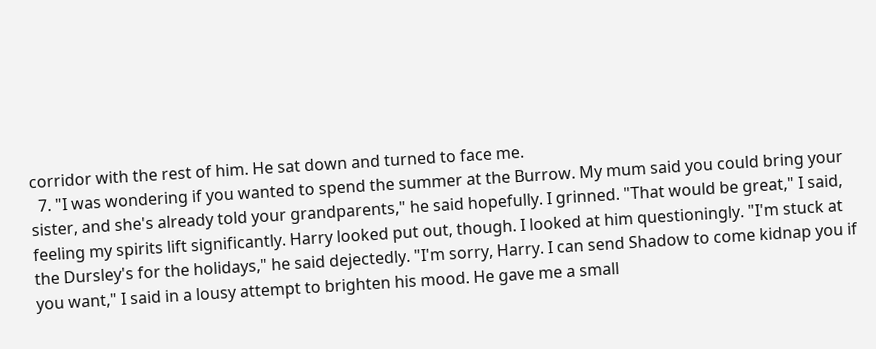corridor with the rest of him. He sat down and turned to face me.
  7. "I was wondering if you wanted to spend the summer at the Burrow. My mum said you could bring your sister, and she's already told your grandparents," he said hopefully. I grinned. "That would be great," I said, feeling my spirits lift significantly. Harry looked put out, though. I looked at him questioningly. "I'm stuck at the Dursley's for the holidays," he said dejectedly. "I'm sorry, Harry. I can send Shadow to come kidnap you if you want," I said in a lousy attempt to brighten his mood. He gave me a small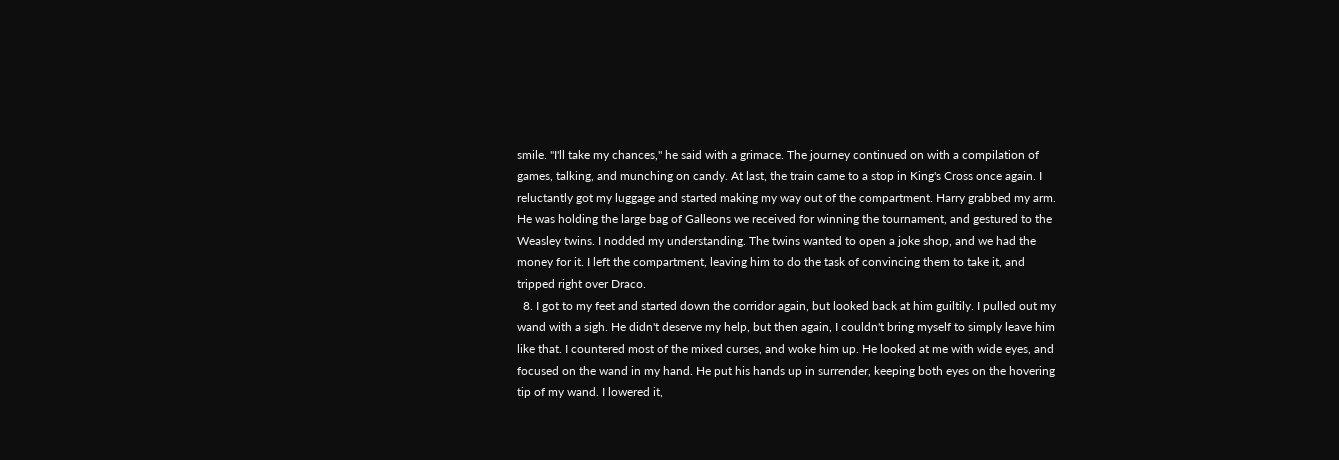smile. "I'll take my chances," he said with a grimace. The journey continued on with a compilation of games, talking, and munching on candy. At last, the train came to a stop in King's Cross once again. I reluctantly got my luggage and started making my way out of the compartment. Harry grabbed my arm. He was holding the large bag of Galleons we received for winning the tournament, and gestured to the Weasley twins. I nodded my understanding. The twins wanted to open a joke shop, and we had the money for it. I left the compartment, leaving him to do the task of convincing them to take it, and tripped right over Draco.
  8. I got to my feet and started down the corridor again, but looked back at him guiltily. I pulled out my wand with a sigh. He didn't deserve my help, but then again, I couldn't bring myself to simply leave him like that. I countered most of the mixed curses, and woke him up. He looked at me with wide eyes, and focused on the wand in my hand. He put his hands up in surrender, keeping both eyes on the hovering tip of my wand. I lowered it,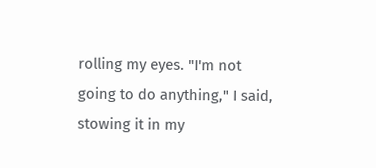rolling my eyes. "I'm not going to do anything," I said, stowing it in my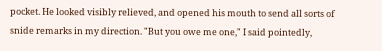pocket. He looked visibly relieved, and opened his mouth to send all sorts of snide remarks in my direction. "But you owe me one," I said pointedly,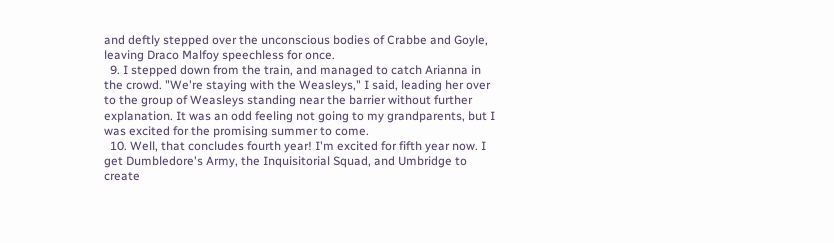and deftly stepped over the unconscious bodies of Crabbe and Goyle, leaving Draco Malfoy speechless for once.
  9. I stepped down from the train, and managed to catch Arianna in the crowd. "We're staying with the Weasleys," I said, leading her over to the group of Weasleys standing near the barrier without further explanation. It was an odd feeling not going to my grandparents, but I was excited for the promising summer to come.
  10. Well, that concludes fourth year! I'm excited for fifth year now. I get Dumbledore's Army, the Inquisitorial Squad, and Umbridge to create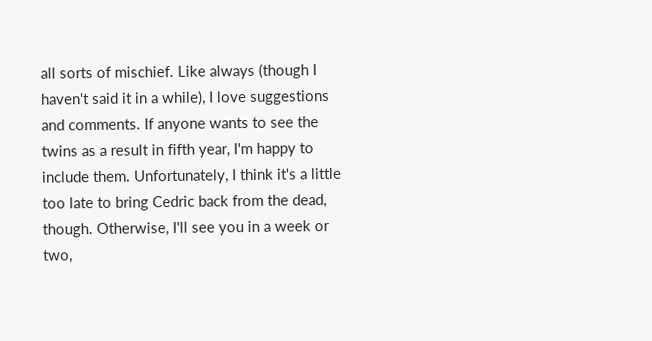all sorts of mischief. Like always (though I haven't said it in a while), I love suggestions and comments. If anyone wants to see the twins as a result in fifth year, I'm happy to include them. Unfortunately, I think it's a little too late to bring Cedric back from the dead, though. Otherwise, I'll see you in a week or two,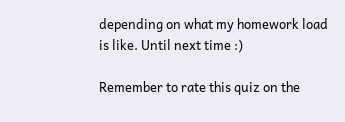depending on what my homework load is like. Until next time :)

Remember to rate this quiz on the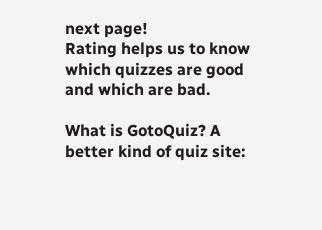next page!
Rating helps us to know which quizzes are good and which are bad.

What is GotoQuiz? A better kind of quiz site: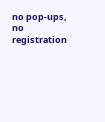no pop-ups, no registration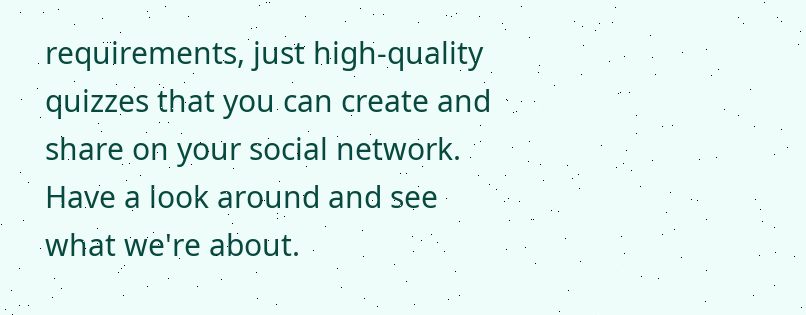requirements, just high-quality quizzes that you can create and share on your social network. Have a look around and see what we're about.